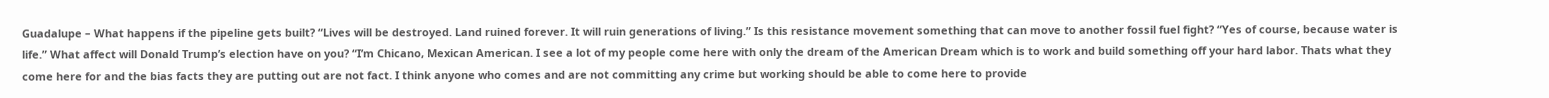Guadalupe – What happens if the pipeline gets built? “Lives will be destroyed. Land ruined forever. It will ruin generations of living.” Is this resistance movement something that can move to another fossil fuel fight? “Yes of course, because water is life.” What affect will Donald Trump’s election have on you? “I’m Chicano, Mexican American. I see a lot of my people come here with only the dream of the American Dream which is to work and build something off your hard labor. Thats what they come here for and the bias facts they are putting out are not fact. I think anyone who comes and are not committing any crime but working should be able to come here to provide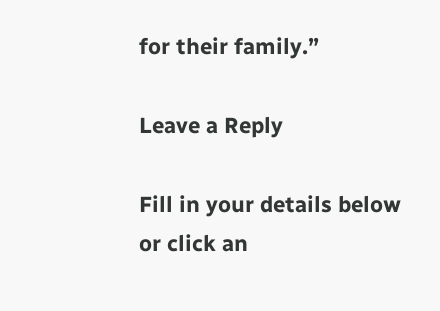for their family.”

Leave a Reply

Fill in your details below or click an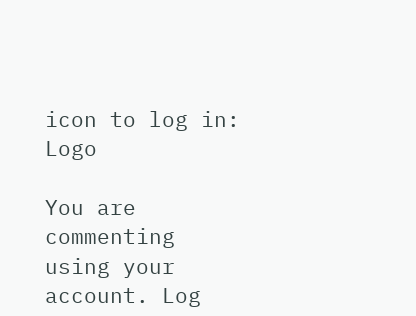icon to log in: Logo

You are commenting using your account. Log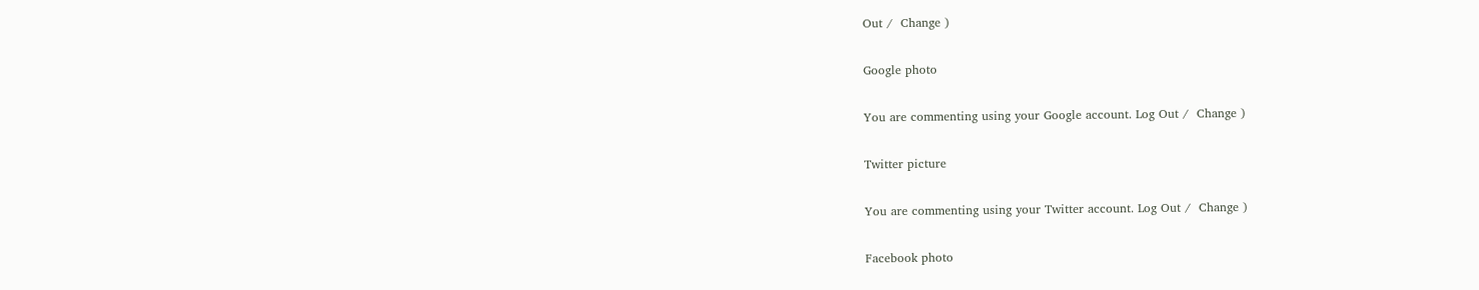Out /  Change )

Google photo

You are commenting using your Google account. Log Out /  Change )

Twitter picture

You are commenting using your Twitter account. Log Out /  Change )

Facebook photo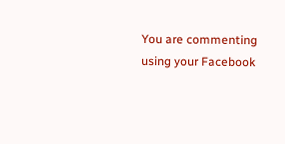You are commenting using your Facebook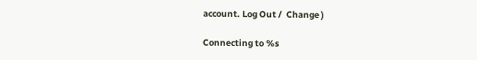account. Log Out /  Change )

Connecting to %s